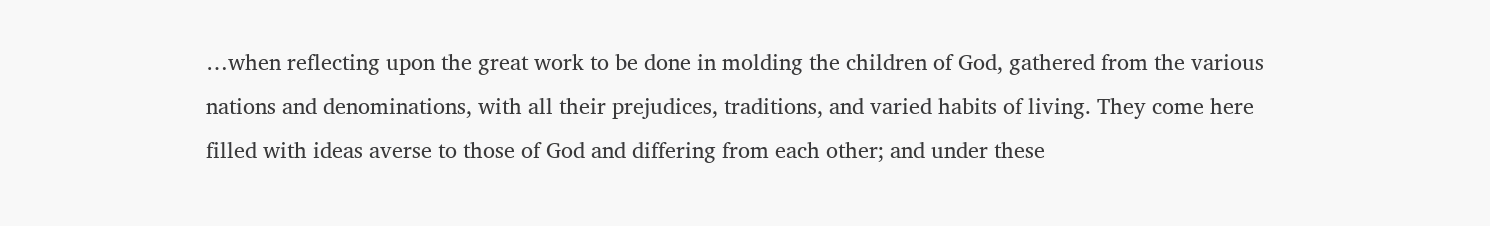…when reflecting upon the great work to be done in molding the children of God, gathered from the various nations and denominations, with all their prejudices, traditions, and varied habits of living. They come here filled with ideas averse to those of God and differing from each other; and under these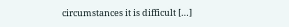circumstances it is difficult […]